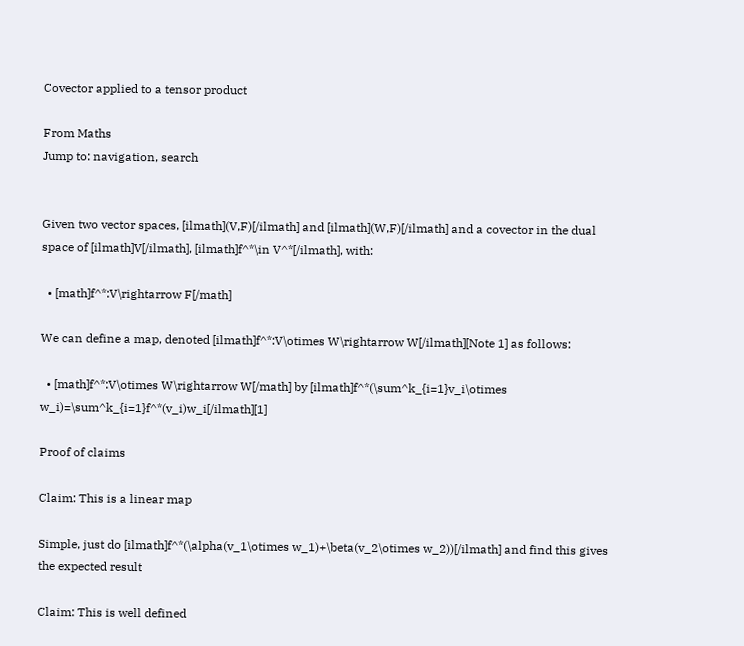Covector applied to a tensor product

From Maths
Jump to: navigation, search


Given two vector spaces, [ilmath](V,F)[/ilmath] and [ilmath](W,F)[/ilmath] and a covector in the dual space of [ilmath]V[/ilmath], [ilmath]f^*\in V^*[/ilmath], with:

  • [math]f^*:V\rightarrow F[/math]

We can define a map, denoted [ilmath]f^*:V\otimes W\rightarrow W[/ilmath][Note 1] as follows:

  • [math]f^*:V\otimes W\rightarrow W[/math] by [ilmath]f^*(\sum^k_{i=1}v_i\otimes w_i)=\sum^k_{i=1}f^*(v_i)w_i[/ilmath][1]

Proof of claims

Claim: This is a linear map

Simple, just do [ilmath]f^*(\alpha(v_1\otimes w_1)+\beta(v_2\otimes w_2))[/ilmath] and find this gives the expected result

Claim: This is well defined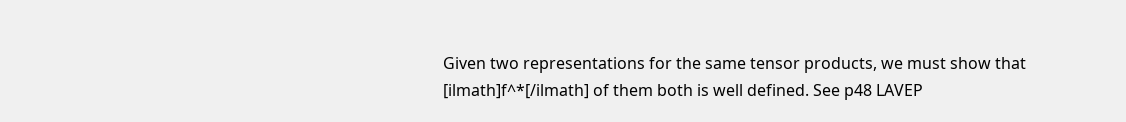Given two representations for the same tensor products, we must show that [ilmath]f^*[/ilmath] of them both is well defined. See p48 LAVEP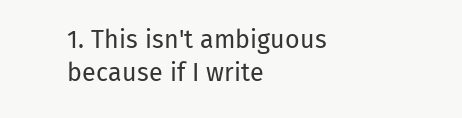1. This isn't ambiguous because if I write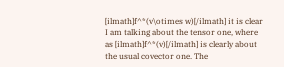[ilmath]f^*(v\otimes w)[/ilmath] it is clear I am talking about the tensor one, where as [ilmath]f^*(v)[/ilmath] is clearly about the usual covector one. The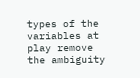types of the variables at play remove the ambiguity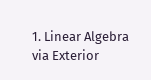1. Linear Algebra via Exterior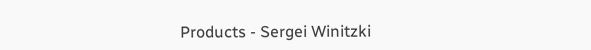Products - Sergei Winitzki